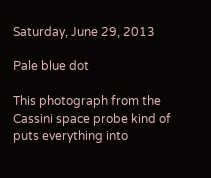Saturday, June 29, 2013

Pale blue dot

This photograph from the Cassini space probe kind of puts everything into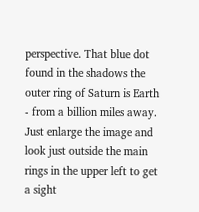perspective. That blue dot found in the shadows the outer ring of Saturn is Earth - from a billion miles away. Just enlarge the image and look just outside the main rings in the upper left to get a sight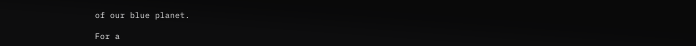of our blue planet.

For a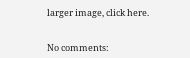larger image, click here.


No comments: